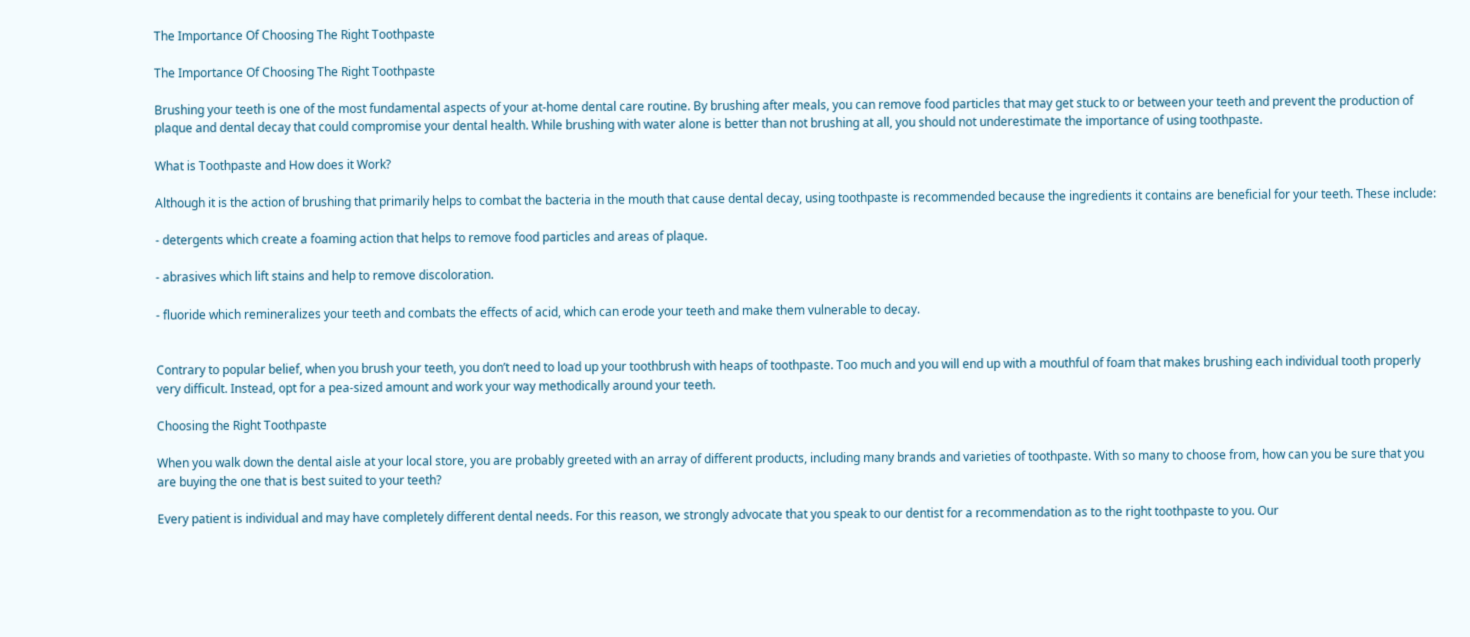The Importance Of Choosing The Right Toothpaste

The Importance Of Choosing The Right Toothpaste

Brushing your teeth is one of the most fundamental aspects of your at-home dental care routine. By brushing after meals, you can remove food particles that may get stuck to or between your teeth and prevent the production of plaque and dental decay that could compromise your dental health. While brushing with water alone is better than not brushing at all, you should not underestimate the importance of using toothpaste.

What is Toothpaste and How does it Work?

Although it is the action of brushing that primarily helps to combat the bacteria in the mouth that cause dental decay, using toothpaste is recommended because the ingredients it contains are beneficial for your teeth. These include:

- detergents which create a foaming action that helps to remove food particles and areas of plaque.

- abrasives which lift stains and help to remove discoloration.

- fluoride which remineralizes your teeth and combats the effects of acid, which can erode your teeth and make them vulnerable to decay.


Contrary to popular belief, when you brush your teeth, you don’t need to load up your toothbrush with heaps of toothpaste. Too much and you will end up with a mouthful of foam that makes brushing each individual tooth properly very difficult. Instead, opt for a pea-sized amount and work your way methodically around your teeth.

Choosing the Right Toothpaste

When you walk down the dental aisle at your local store, you are probably greeted with an array of different products, including many brands and varieties of toothpaste. With so many to choose from, how can you be sure that you are buying the one that is best suited to your teeth?

Every patient is individual and may have completely different dental needs. For this reason, we strongly advocate that you speak to our dentist for a recommendation as to the right toothpaste to you. Our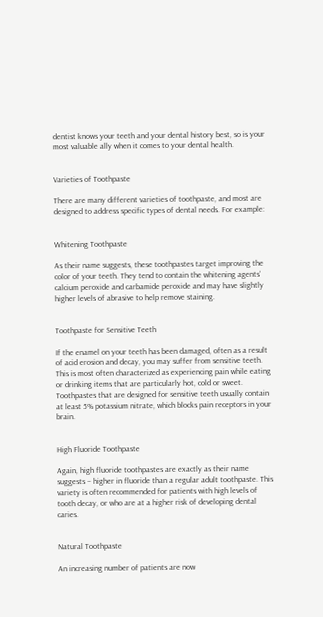dentist knows your teeth and your dental history best, so is your most valuable ally when it comes to your dental health.


Varieties of Toothpaste

There are many different varieties of toothpaste, and most are designed to address specific types of dental needs. For example:


Whitening Toothpaste

As their name suggests, these toothpastes target improving the color of your teeth. They tend to contain the whitening agents’ calcium peroxide and carbamide peroxide and may have slightly higher levels of abrasive to help remove staining.


Toothpaste for Sensitive Teeth

If the enamel on your teeth has been damaged, often as a result of acid erosion and decay, you may suffer from sensitive teeth. This is most often characterized as experiencing pain while eating or drinking items that are particularly hot, cold or sweet. Toothpastes that are designed for sensitive teeth usually contain at least 5% potassium nitrate, which blocks pain receptors in your brain.


High Fluoride Toothpaste

Again, high fluoride toothpastes are exactly as their name suggests – higher in fluoride than a regular adult toothpaste. This variety is often recommended for patients with high levels of tooth decay, or who are at a higher risk of developing dental caries.


Natural Toothpaste

An increasing number of patients are now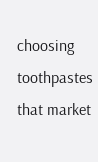choosing toothpastes that market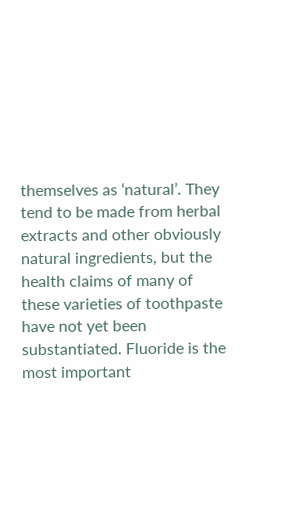themselves as ‘natural’. They tend to be made from herbal extracts and other obviously natural ingredients, but the health claims of many of these varieties of toothpaste have not yet been substantiated. Fluoride is the most important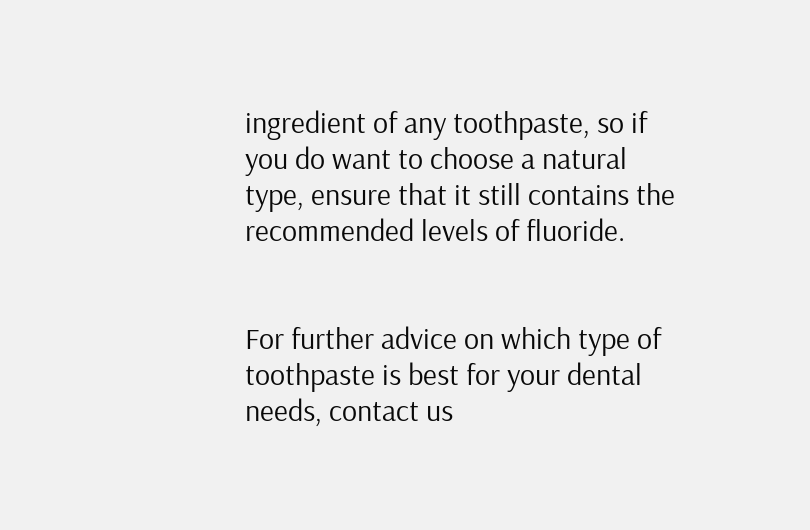ingredient of any toothpaste, so if you do want to choose a natural type, ensure that it still contains the recommended levels of fluoride.


For further advice on which type of toothpaste is best for your dental needs, contact us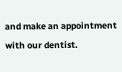and make an appointment with our dentist.